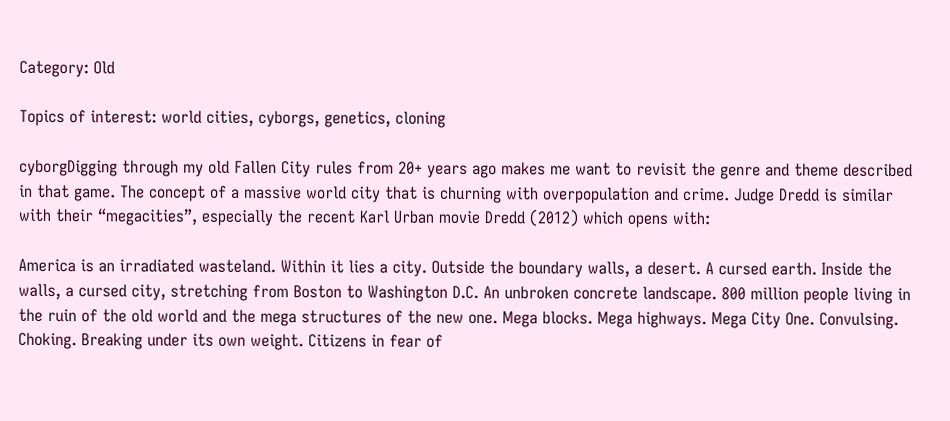Category: Old

Topics of interest: world cities, cyborgs, genetics, cloning

cyborgDigging through my old Fallen City rules from 20+ years ago makes me want to revisit the genre and theme described in that game. The concept of a massive world city that is churning with overpopulation and crime. Judge Dredd is similar with their “megacities”, especially the recent Karl Urban movie Dredd (2012) which opens with:

America is an irradiated wasteland. Within it lies a city. Outside the boundary walls, a desert. A cursed earth. Inside the walls, a cursed city, stretching from Boston to Washington D.C. An unbroken concrete landscape. 800 million people living in the ruin of the old world and the mega structures of the new one. Mega blocks. Mega highways. Mega City One. Convulsing. Choking. Breaking under its own weight. Citizens in fear of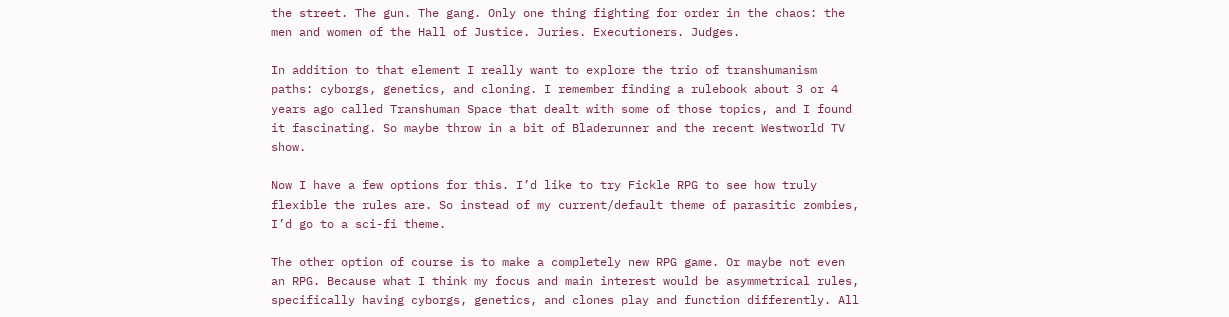the street. The gun. The gang. Only one thing fighting for order in the chaos: the men and women of the Hall of Justice. Juries. Executioners. Judges.

In addition to that element I really want to explore the trio of transhumanism paths: cyborgs, genetics, and cloning. I remember finding a rulebook about 3 or 4 years ago called Transhuman Space that dealt with some of those topics, and I found it fascinating. So maybe throw in a bit of Bladerunner and the recent Westworld TV show.

Now I have a few options for this. I’d like to try Fickle RPG to see how truly flexible the rules are. So instead of my current/default theme of parasitic zombies, I’d go to a sci-fi theme.

The other option of course is to make a completely new RPG game. Or maybe not even an RPG. Because what I think my focus and main interest would be asymmetrical rules, specifically having cyborgs, genetics, and clones play and function differently. All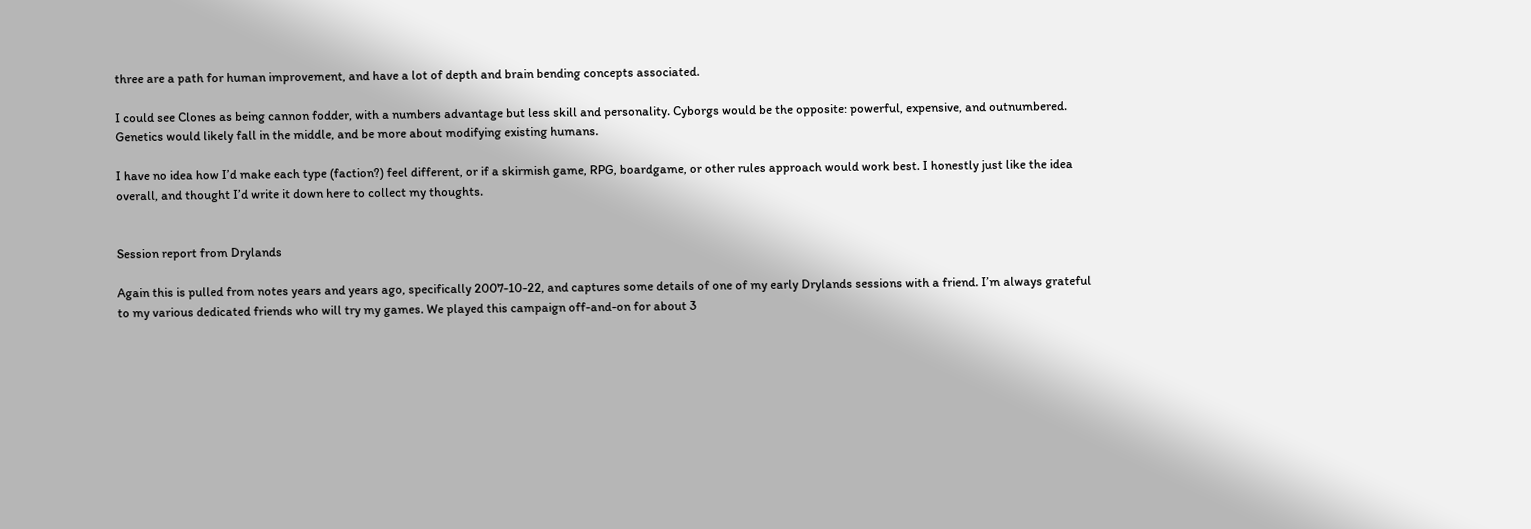three are a path for human improvement, and have a lot of depth and brain bending concepts associated.

I could see Clones as being cannon fodder, with a numbers advantage but less skill and personality. Cyborgs would be the opposite: powerful, expensive, and outnumbered. Genetics would likely fall in the middle, and be more about modifying existing humans.

I have no idea how I’d make each type (faction?) feel different, or if a skirmish game, RPG, boardgame, or other rules approach would work best. I honestly just like the idea overall, and thought I’d write it down here to collect my thoughts.


Session report from Drylands

Again this is pulled from notes years and years ago, specifically 2007-10-22, and captures some details of one of my early Drylands sessions with a friend. I’m always grateful to my various dedicated friends who will try my games. We played this campaign off-and-on for about 3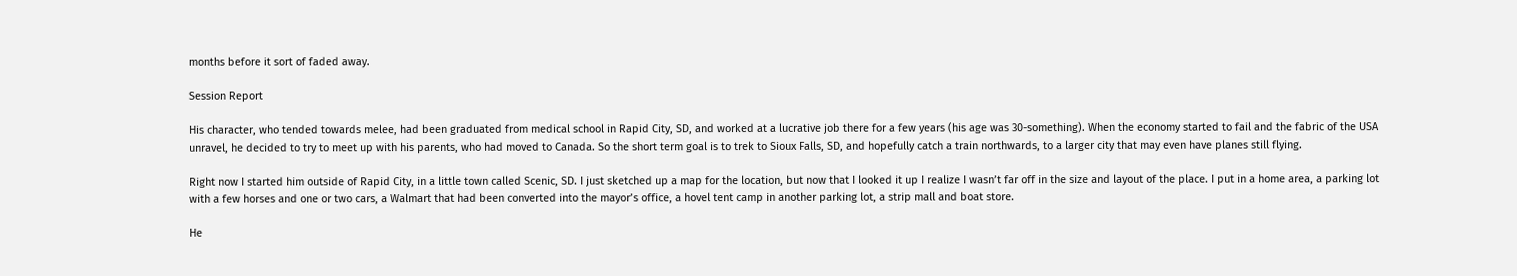months before it sort of faded away.

Session Report

His character, who tended towards melee, had been graduated from medical school in Rapid City, SD, and worked at a lucrative job there for a few years (his age was 30-something). When the economy started to fail and the fabric of the USA unravel, he decided to try to meet up with his parents, who had moved to Canada. So the short term goal is to trek to Sioux Falls, SD, and hopefully catch a train northwards, to a larger city that may even have planes still flying.

Right now I started him outside of Rapid City, in a little town called Scenic, SD. I just sketched up a map for the location, but now that I looked it up I realize I wasn’t far off in the size and layout of the place. I put in a home area, a parking lot with a few horses and one or two cars, a Walmart that had been converted into the mayor’s office, a hovel tent camp in another parking lot, a strip mall and boat store.

He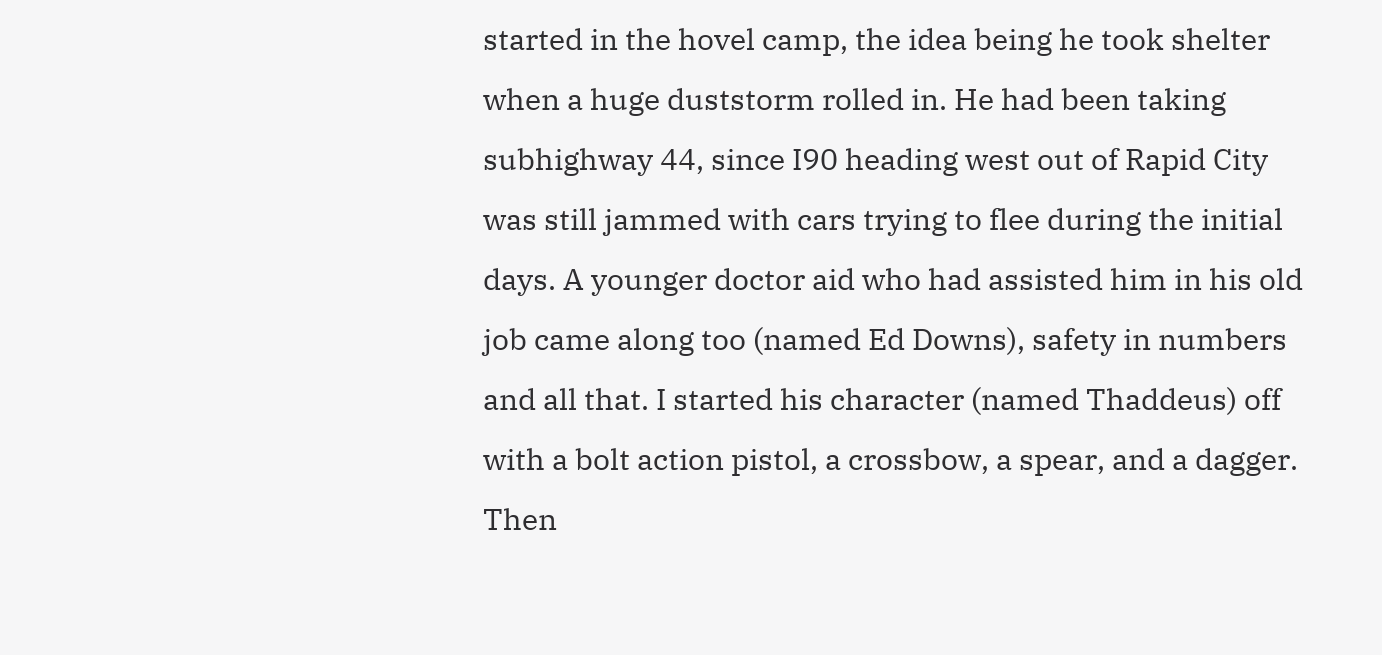started in the hovel camp, the idea being he took shelter when a huge duststorm rolled in. He had been taking subhighway 44, since I90 heading west out of Rapid City was still jammed with cars trying to flee during the initial days. A younger doctor aid who had assisted him in his old job came along too (named Ed Downs), safety in numbers and all that. I started his character (named Thaddeus) off with a bolt action pistol, a crossbow, a spear, and a dagger. Then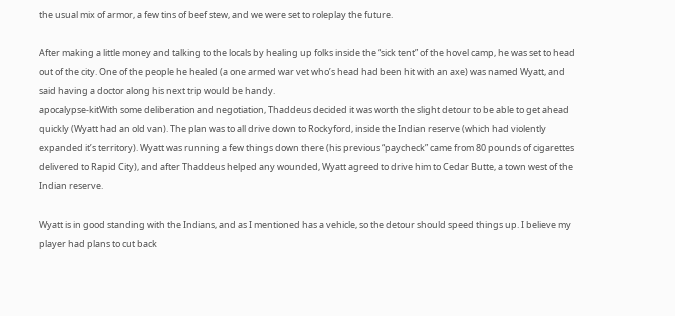the usual mix of armor, a few tins of beef stew, and we were set to roleplay the future.

After making a little money and talking to the locals by healing up folks inside the “sick tent” of the hovel camp, he was set to head out of the city. One of the people he healed (a one armed war vet who’s head had been hit with an axe) was named Wyatt, and said having a doctor along his next trip would be handy.
apocalypse-kitWith some deliberation and negotiation, Thaddeus decided it was worth the slight detour to be able to get ahead quickly (Wyatt had an old van). The plan was to all drive down to Rockyford, inside the Indian reserve (which had violently expanded it’s territory). Wyatt was running a few things down there (his previous “paycheck” came from 80 pounds of cigarettes delivered to Rapid City), and after Thaddeus helped any wounded, Wyatt agreed to drive him to Cedar Butte, a town west of the Indian reserve.

Wyatt is in good standing with the Indians, and as I mentioned has a vehicle, so the detour should speed things up. I believe my player had plans to cut back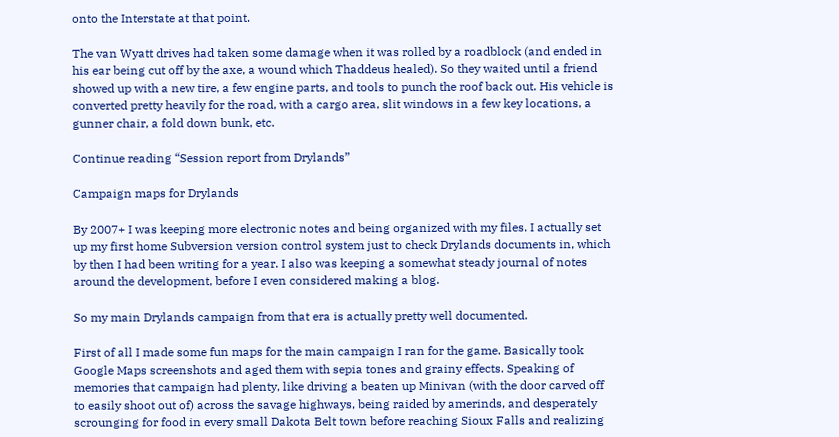onto the Interstate at that point.

The van Wyatt drives had taken some damage when it was rolled by a roadblock (and ended in his ear being cut off by the axe, a wound which Thaddeus healed). So they waited until a friend showed up with a new tire, a few engine parts, and tools to punch the roof back out. His vehicle is converted pretty heavily for the road, with a cargo area, slit windows in a few key locations, a gunner chair, a fold down bunk, etc.

Continue reading “Session report from Drylands”

Campaign maps for Drylands

By 2007+ I was keeping more electronic notes and being organized with my files. I actually set up my first home Subversion version control system just to check Drylands documents in, which by then I had been writing for a year. I also was keeping a somewhat steady journal of notes around the development, before I even considered making a blog.

So my main Drylands campaign from that era is actually pretty well documented.

First of all I made some fun maps for the main campaign I ran for the game. Basically took Google Maps screenshots and aged them with sepia tones and grainy effects. Speaking of memories that campaign had plenty, like driving a beaten up Minivan (with the door carved off to easily shoot out of) across the savage highways, being raided by amerinds, and desperately scrounging for food in every small Dakota Belt town before reaching Sioux Falls and realizing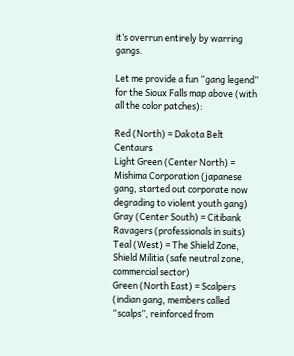it’s overrun entirely by warring gangs.

Let me provide a fun “gang legend” for the Sioux Falls map above (with all the color patches):

Red (North) = Dakota Belt Centaurs
Light Green (Center North) = Mishima Corporation (japanese gang, started out corporate now degrading to violent youth gang)
Gray (Center South) = Citibank Ravagers (professionals in suits)
Teal (West) = The Shield Zone, Shield Militia (safe neutral zone, commercial sector)
Green (North East) = Scalpers (indian gang, members called “scalps”, reinforced from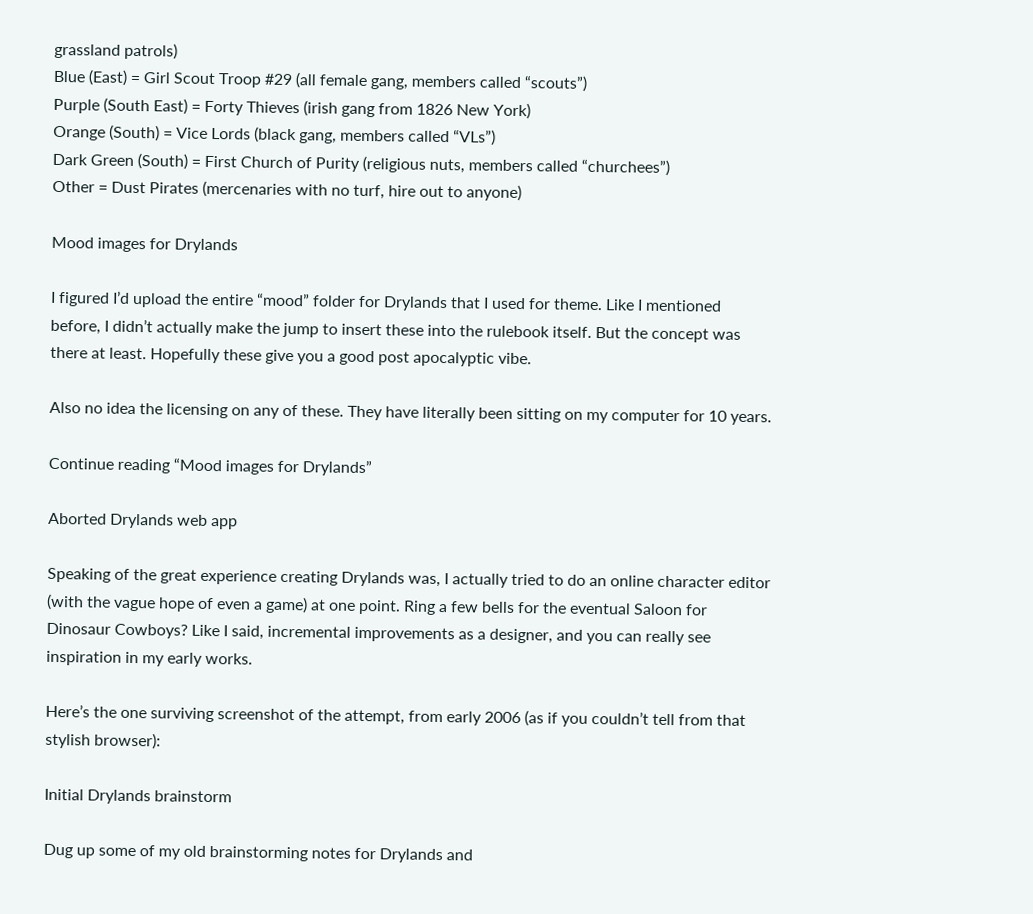grassland patrols)
Blue (East) = Girl Scout Troop #29 (all female gang, members called “scouts”)
Purple (South East) = Forty Thieves (irish gang from 1826 New York)
Orange (South) = Vice Lords (black gang, members called “VLs”)
Dark Green (South) = First Church of Purity (religious nuts, members called “churchees”)
Other = Dust Pirates (mercenaries with no turf, hire out to anyone)

Mood images for Drylands

I figured I’d upload the entire “mood” folder for Drylands that I used for theme. Like I mentioned before, I didn’t actually make the jump to insert these into the rulebook itself. But the concept was there at least. Hopefully these give you a good post apocalyptic vibe.

Also no idea the licensing on any of these. They have literally been sitting on my computer for 10 years.

Continue reading “Mood images for Drylands”

Aborted Drylands web app

Speaking of the great experience creating Drylands was, I actually tried to do an online character editor (with the vague hope of even a game) at one point. Ring a few bells for the eventual Saloon for Dinosaur Cowboys? Like I said, incremental improvements as a designer, and you can really see inspiration in my early works.

Here’s the one surviving screenshot of the attempt, from early 2006 (as if you couldn’t tell from that stylish browser):

Initial Drylands brainstorm

Dug up some of my old brainstorming notes for Drylands and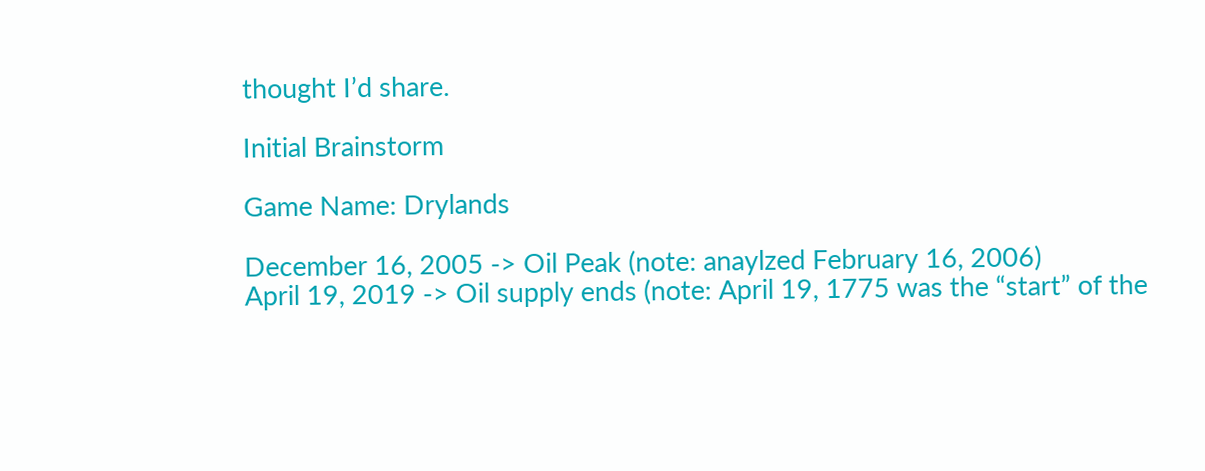thought I’d share.

Initial Brainstorm

Game Name: Drylands

December 16, 2005 -> Oil Peak (note: anaylzed February 16, 2006)
April 19, 2019 -> Oil supply ends (note: April 19, 1775 was the “start” of the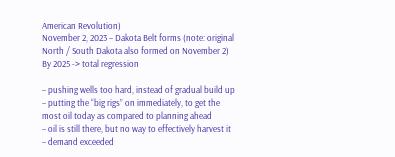American Revolution)
November 2, 2023 – Dakota Belt forms (note: original North / South Dakota also formed on November 2)
By 2025 -> total regression

– pushing wells too hard, instead of gradual build up
– putting the “big rigs” on immediately, to get the most oil today as compared to planning ahead
– oil is still there, but no way to effectively harvest it
– demand exceeded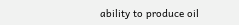ability to produce oil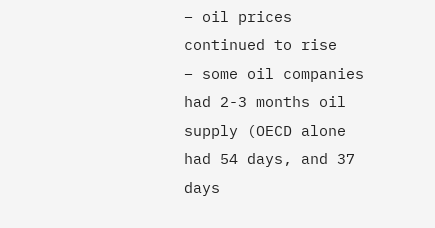– oil prices continued to rise
– some oil companies had 2-3 months oil supply (OECD alone had 54 days, and 37 days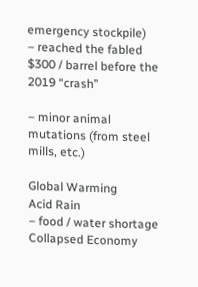emergency stockpile)
– reached the fabled $300 / barrel before the 2019 “crash”

– minor animal mutations (from steel mills, etc.)

Global Warming
Acid Rain
– food / water shortage
Collapsed Economy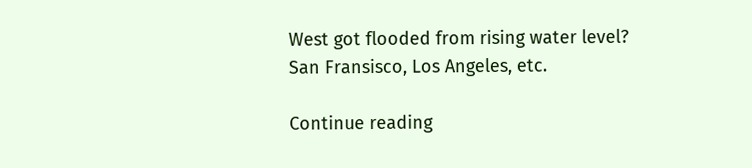West got flooded from rising water level? San Fransisco, Los Angeles, etc.

Continue reading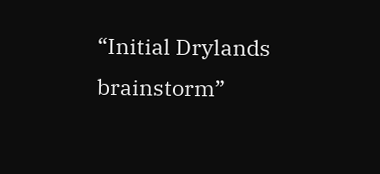“Initial Drylands brainstorm”